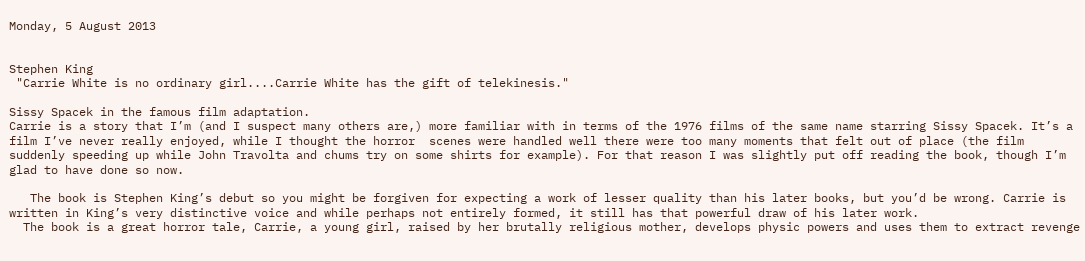Monday, 5 August 2013


Stephen King
 "Carrie White is no ordinary girl....Carrie White has the gift of telekinesis."

Sissy Spacek in the famous film adaptation.
Carrie is a story that I’m (and I suspect many others are,) more familiar with in terms of the 1976 films of the same name starring Sissy Spacek. It’s a film I’ve never really enjoyed, while I thought the horror  scenes were handled well there were too many moments that felt out of place (the film suddenly speeding up while John Travolta and chums try on some shirts for example). For that reason I was slightly put off reading the book, though I’m glad to have done so now.

   The book is Stephen King’s debut so you might be forgiven for expecting a work of lesser quality than his later books, but you’d be wrong. Carrie is written in King’s very distinctive voice and while perhaps not entirely formed, it still has that powerful draw of his later work.
  The book is a great horror tale, Carrie, a young girl, raised by her brutally religious mother, develops physic powers and uses them to extract revenge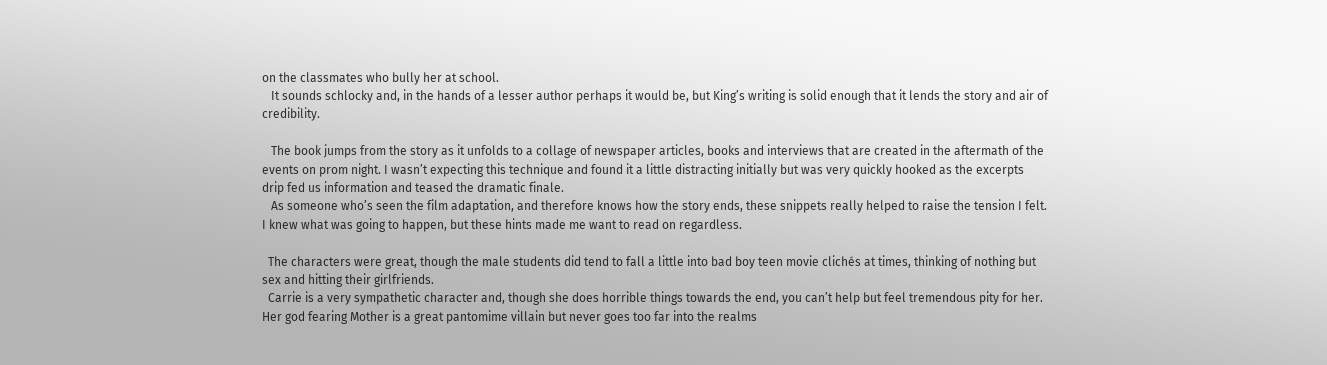on the classmates who bully her at school.
   It sounds schlocky and, in the hands of a lesser author perhaps it would be, but King’s writing is solid enough that it lends the story and air of credibility.

   The book jumps from the story as it unfolds to a collage of newspaper articles, books and interviews that are created in the aftermath of the events on prom night. I wasn’t expecting this technique and found it a little distracting initially but was very quickly hooked as the excerpts drip fed us information and teased the dramatic finale.
   As someone who’s seen the film adaptation, and therefore knows how the story ends, these snippets really helped to raise the tension I felt. I knew what was going to happen, but these hints made me want to read on regardless.

  The characters were great, though the male students did tend to fall a little into bad boy teen movie clichés at times, thinking of nothing but sex and hitting their girlfriends.
  Carrie is a very sympathetic character and, though she does horrible things towards the end, you can’t help but feel tremendous pity for her. Her god fearing Mother is a great pantomime villain but never goes too far into the realms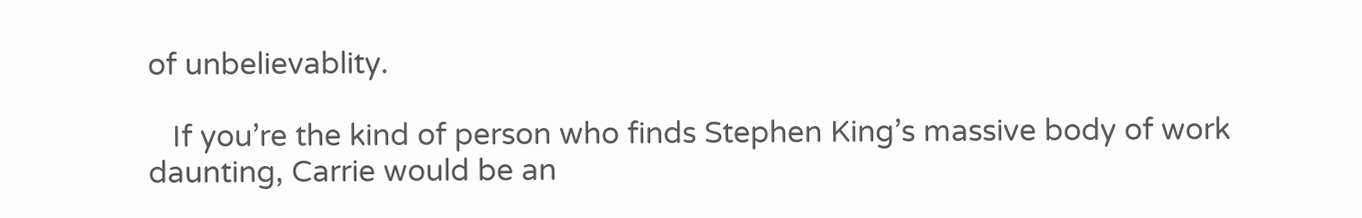of unbelievablity.

   If you’re the kind of person who finds Stephen King’s massive body of work daunting, Carrie would be an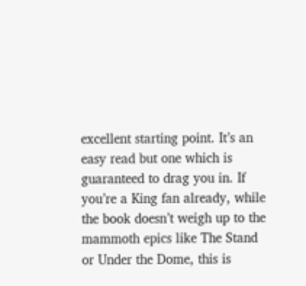excellent starting point. It’s an easy read but one which is guaranteed to drag you in. If you’re a King fan already, while the book doesn’t weigh up to the mammoth epics like The Stand or Under the Dome, this is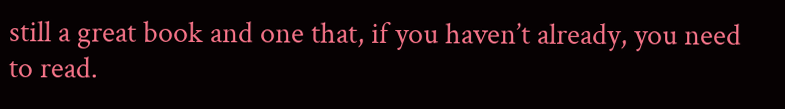still a great book and one that, if you haven’t already, you need to read.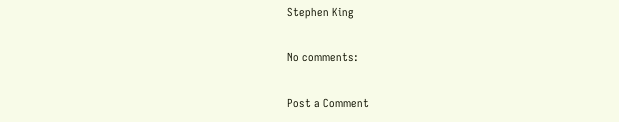Stephen King

No comments:

Post a Comment